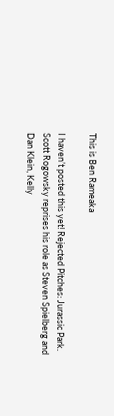This is Ben Rameaka

I haven’t posted this yet! Rejected Pitches: Jurassic Park. Scott Rogowsky reprises his role as Steven Spielberg and Dan Klein, Kelly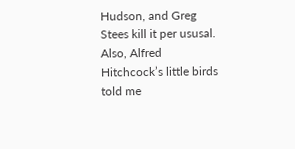Hudson, and Greg Stees kill it per ususal. Also, Alfred Hitchcock’s little birds told me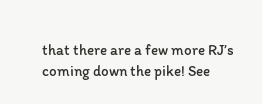that there are a few more RJ’s coming down the pike! See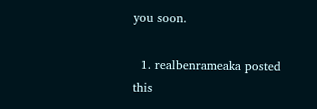you soon.

  1. realbenrameaka posted this